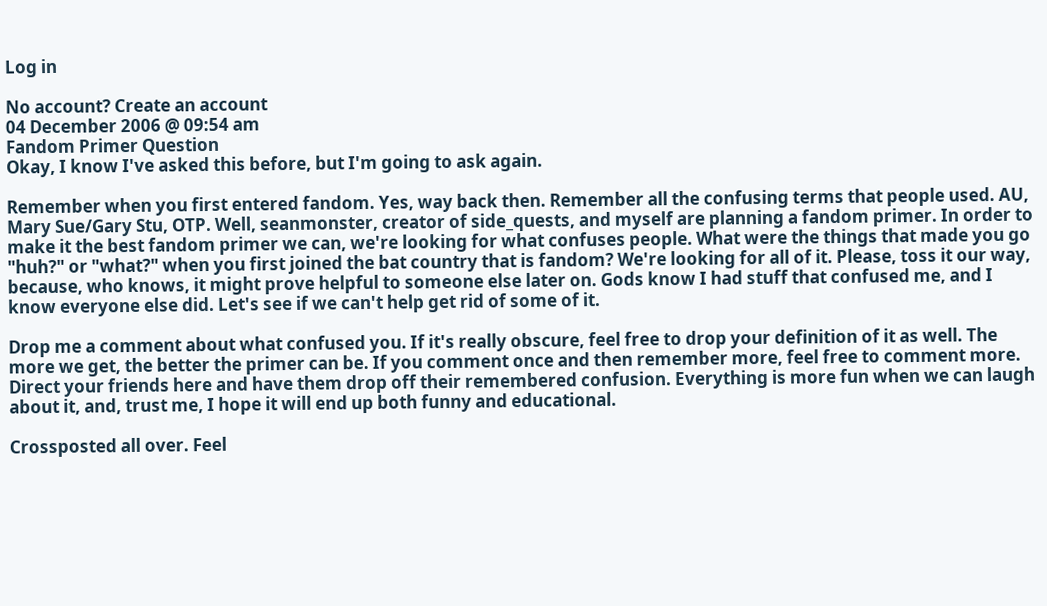Log in

No account? Create an account
04 December 2006 @ 09:54 am
Fandom Primer Question
Okay, I know I've asked this before, but I'm going to ask again.

Remember when you first entered fandom. Yes, way back then. Remember all the confusing terms that people used. AU, Mary Sue/Gary Stu, OTP. Well, seanmonster, creator of side_quests, and myself are planning a fandom primer. In order to make it the best fandom primer we can, we're looking for what confuses people. What were the things that made you go "huh?" or "what?" when you first joined the bat country that is fandom? We're looking for all of it. Please, toss it our way, because, who knows, it might prove helpful to someone else later on. Gods know I had stuff that confused me, and I know everyone else did. Let's see if we can't help get rid of some of it.

Drop me a comment about what confused you. If it's really obscure, feel free to drop your definition of it as well. The more we get, the better the primer can be. If you comment once and then remember more, feel free to comment more. Direct your friends here and have them drop off their remembered confusion. Everything is more fun when we can laugh about it, and, trust me, I hope it will end up both funny and educational.

Crossposted all over. Feel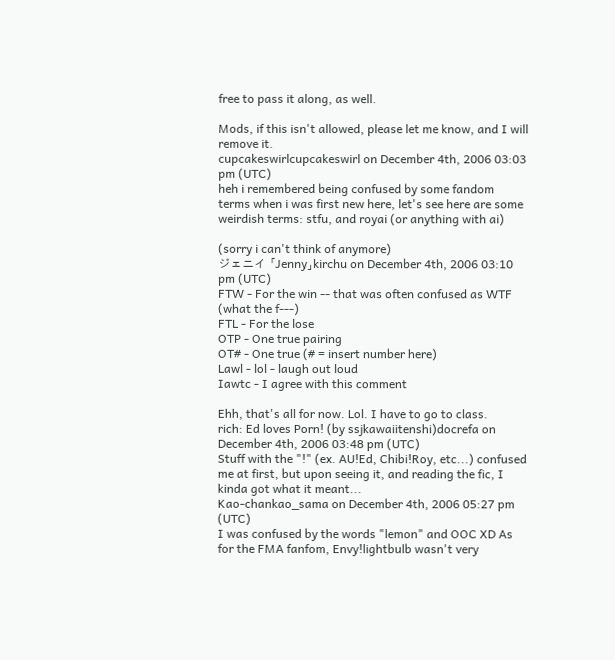free to pass it along, as well.

Mods, if this isn't allowed, please let me know, and I will remove it.
cupcakeswirlcupcakeswirl on December 4th, 2006 03:03 pm (UTC)
heh i remembered being confused by some fandom terms when i was first new here, let's see here are some weirdish terms: stfu, and royai (or anything with ai)

(sorry i can't think of anymore)
ジェニイ 「Jenny」kirchu on December 4th, 2006 03:10 pm (UTC)
FTW - For the win -- that was often confused as WTF (what the f---)
FTL - For the lose
OTP - One true pairing
OT# - One true (# = insert number here)
Lawl - lol - laugh out loud
Iawtc - I agree with this comment

Ehh, that's all for now. Lol. I have to go to class.
rich: Ed loves Porn! (by ssjkawaiitenshi)docrefa on December 4th, 2006 03:48 pm (UTC)
Stuff with the "!" (ex. AU!Ed, Chibi!Roy, etc...) confused me at first, but upon seeing it, and reading the fic, I kinda got what it meant...
Kao-chankao_sama on December 4th, 2006 05:27 pm (UTC)
I was confused by the words "lemon" and OOC XD As for the FMA fanfom, Envy!lightbulb wasn't very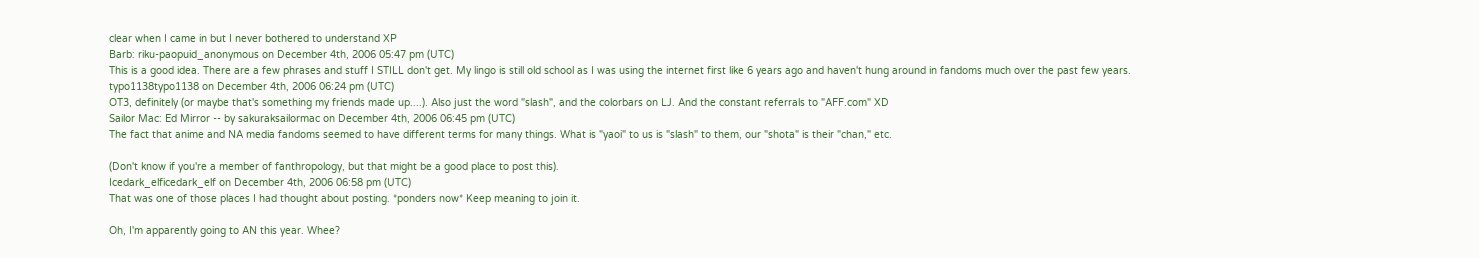clear when I came in but I never bothered to understand XP
Barb: riku-paopuid_anonymous on December 4th, 2006 05:47 pm (UTC)
This is a good idea. There are a few phrases and stuff I STILL don't get. My lingo is still old school as I was using the internet first like 6 years ago and haven't hung around in fandoms much over the past few years.
typo1138typo1138 on December 4th, 2006 06:24 pm (UTC)
OT3, definitely (or maybe that's something my friends made up....). Also just the word "slash", and the colorbars on LJ. And the constant referrals to "AFF.com" XD
Sailor Mac: Ed Mirror -- by sakuraksailormac on December 4th, 2006 06:45 pm (UTC)
The fact that anime and NA media fandoms seemed to have different terms for many things. What is "yaoi" to us is "slash" to them, our "shota" is their "chan," etc.

(Don't know if you're a member of fanthropology, but that might be a good place to post this).
Icedark_elficedark_elf on December 4th, 2006 06:58 pm (UTC)
That was one of those places I had thought about posting. *ponders now* Keep meaning to join it.

Oh, I'm apparently going to AN this year. Whee?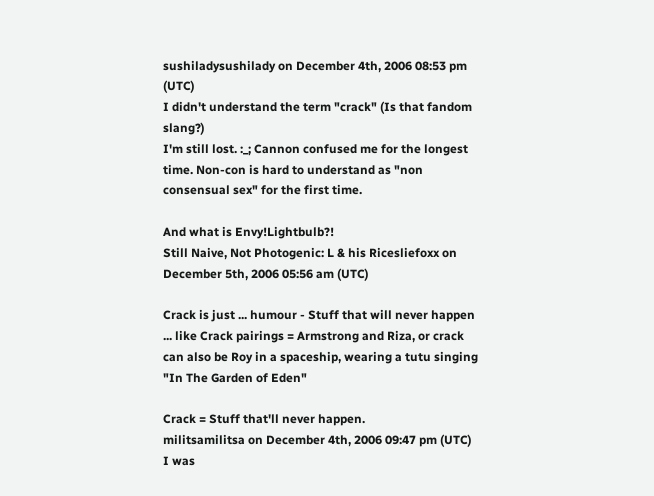sushiladysushilady on December 4th, 2006 08:53 pm (UTC)
I didn't understand the term "crack" (Is that fandom slang?)
I'm still lost. :_; Cannon confused me for the longest time. Non-con is hard to understand as "non consensual sex" for the first time.

And what is Envy!Lightbulb?!
Still Naive, Not Photogenic: L & his Ricesliefoxx on December 5th, 2006 05:56 am (UTC)

Crack is just ... humour - Stuff that will never happen ... like Crack pairings = Armstrong and Riza, or crack can also be Roy in a spaceship, wearing a tutu singing "In The Garden of Eden"

Crack = Stuff that'll never happen.
militsamilitsa on December 4th, 2006 09:47 pm (UTC)
I was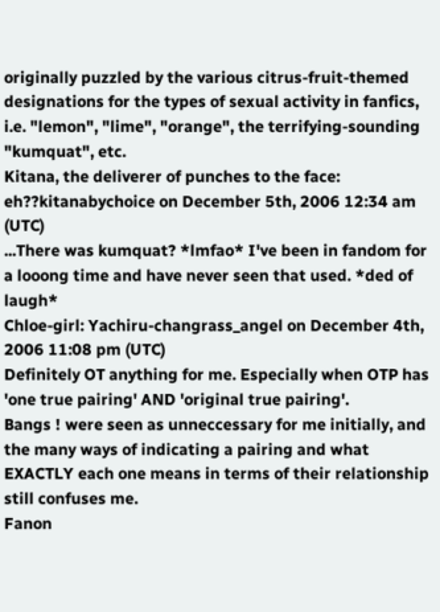originally puzzled by the various citrus-fruit-themed designations for the types of sexual activity in fanfics, i.e. "lemon", "lime", "orange", the terrifying-sounding "kumquat", etc.
Kitana, the deliverer of punches to the face: eh??kitanabychoice on December 5th, 2006 12:34 am (UTC)
...There was kumquat? *lmfao* I've been in fandom for a looong time and have never seen that used. *ded of laugh*
Chloe-girl: Yachiru-changrass_angel on December 4th, 2006 11:08 pm (UTC)
Definitely OT anything for me. Especially when OTP has 'one true pairing' AND 'original true pairing'.
Bangs ! were seen as unneccessary for me initially, and the many ways of indicating a pairing and what EXACTLY each one means in terms of their relationship still confuses me.
Fanon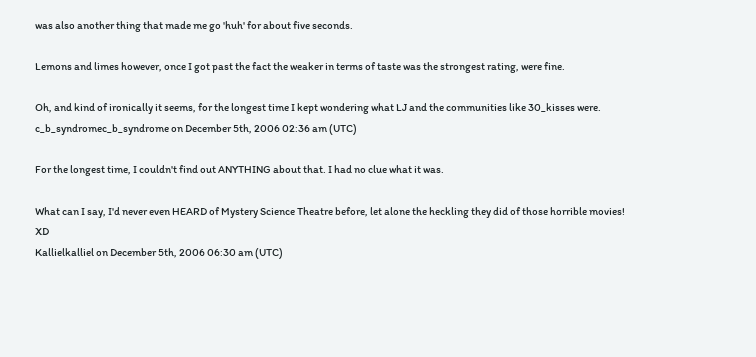was also another thing that made me go 'huh' for about five seconds.

Lemons and limes however, once I got past the fact the weaker in terms of taste was the strongest rating, were fine.

Oh, and kind of ironically it seems, for the longest time I kept wondering what LJ and the communities like 30_kisses were.
c_b_syndromec_b_syndrome on December 5th, 2006 02:36 am (UTC)

For the longest time, I couldn't find out ANYTHING about that. I had no clue what it was.

What can I say, I'd never even HEARD of Mystery Science Theatre before, let alone the heckling they did of those horrible movies! XD
Kallielkalliel on December 5th, 2006 06:30 am (UTC)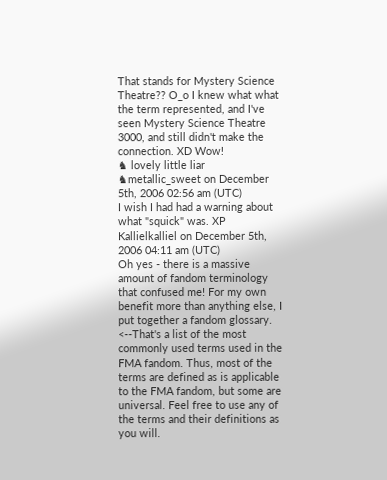That stands for Mystery Science Theatre?? O_o I knew what what the term represented, and I've seen Mystery Science Theatre 3000, and still didn't make the connection. XD Wow!
♞ lovely little liar ♞metallic_sweet on December 5th, 2006 02:56 am (UTC)
I wish I had had a warning about what "squick" was. XP
Kallielkalliel on December 5th, 2006 04:11 am (UTC)
Oh yes - there is a massive amount of fandom terminology that confused me! For my own benefit more than anything else, I put together a fandom glossary. <--That's a list of the most commonly used terms used in the FMA fandom. Thus, most of the terms are defined as is applicable to the FMA fandom, but some are universal. Feel free to use any of the terms and their definitions as you will.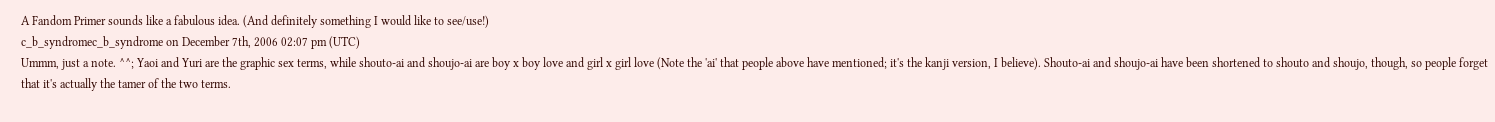A Fandom Primer sounds like a fabulous idea. (And definitely something I would like to see/use!)
c_b_syndromec_b_syndrome on December 7th, 2006 02:07 pm (UTC)
Ummm, just a note. ^^; Yaoi and Yuri are the graphic sex terms, while shouto-ai and shoujo-ai are boy x boy love and girl x girl love (Note the 'ai' that people above have mentioned; it's the kanji version, I believe). Shouto-ai and shoujo-ai have been shortened to shouto and shoujo, though, so people forget that it's actually the tamer of the two terms.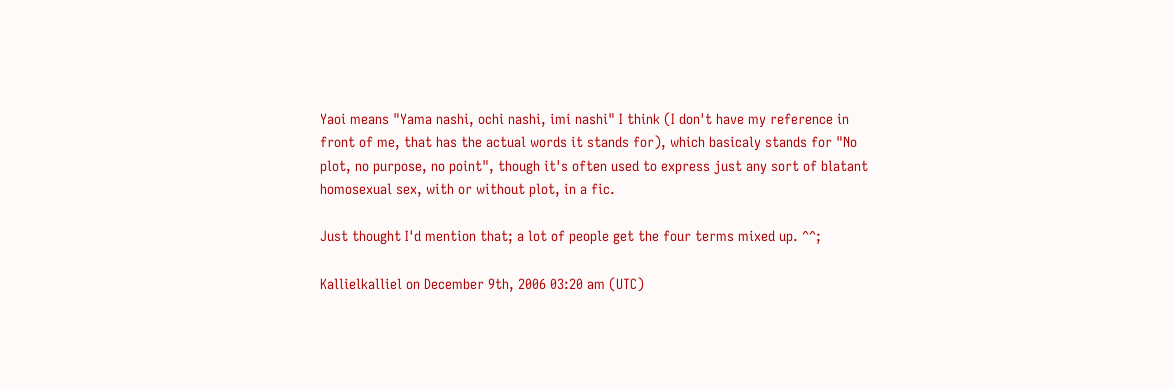Yaoi means "Yama nashi, ochi nashi, imi nashi" I think (I don't have my reference in front of me, that has the actual words it stands for), which basicaly stands for "No plot, no purpose, no point", though it's often used to express just any sort of blatant homosexual sex, with or without plot, in a fic.

Just thought I'd mention that; a lot of people get the four terms mixed up. ^^;

Kallielkalliel on December 9th, 2006 03:20 am (UTC)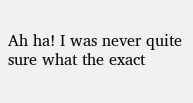Ah ha! I was never quite sure what the exact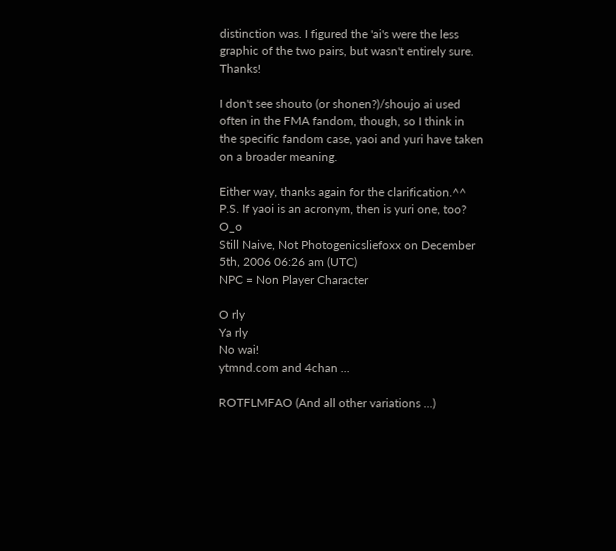distinction was. I figured the 'ai's were the less graphic of the two pairs, but wasn't entirely sure. Thanks!

I don't see shouto (or shonen?)/shoujo ai used often in the FMA fandom, though, so I think in the specific fandom case, yaoi and yuri have taken on a broader meaning.

Either way, thanks again for the clarification.^^
P.S. If yaoi is an acronym, then is yuri one, too? O_o
Still Naive, Not Photogenicsliefoxx on December 5th, 2006 06:26 am (UTC)
NPC = Non Player Character

O rly
Ya rly
No wai!
ytmnd.com and 4chan ...

ROTFLMFAO (And all other variations ...)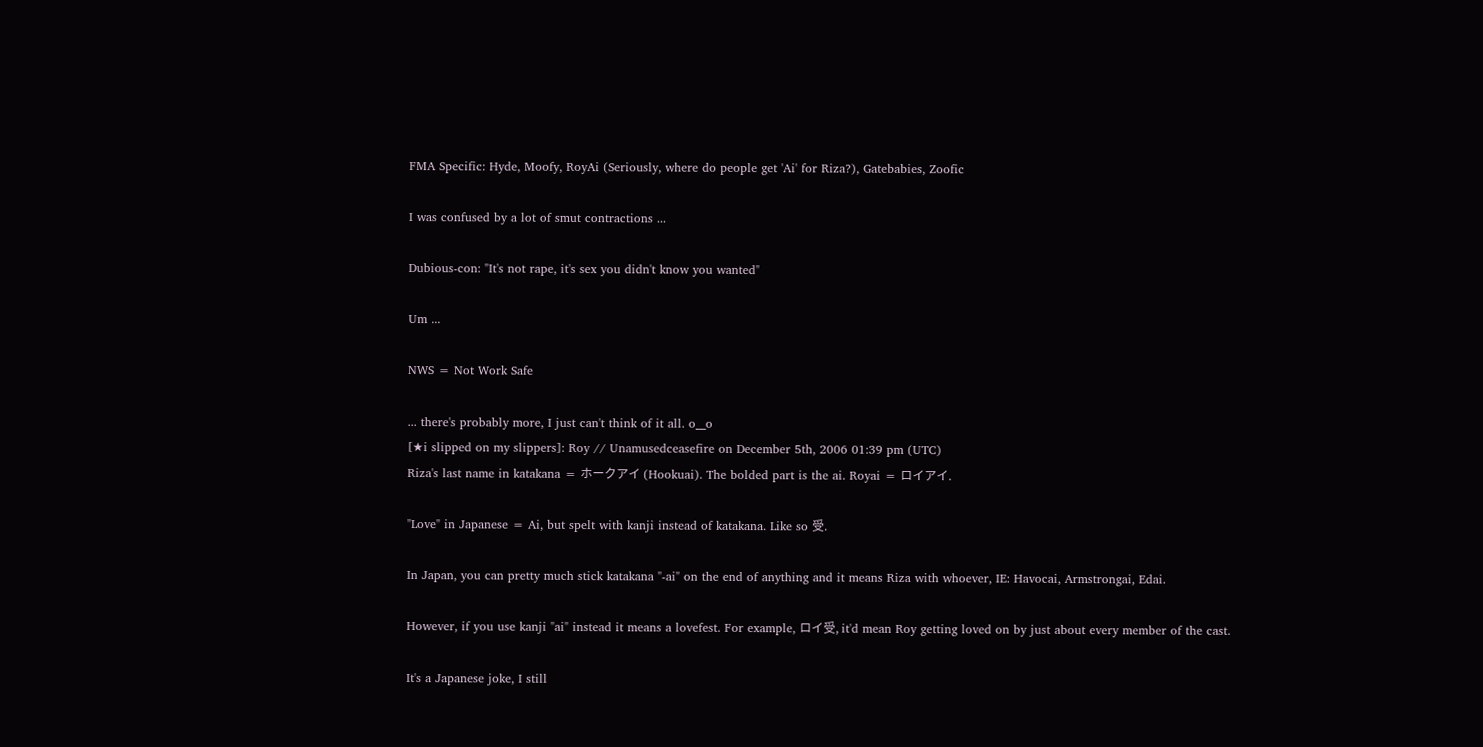FMA Specific: Hyde, Moofy, RoyAi (Seriously, where do people get 'Ai' for Riza?), Gatebabies, Zoofic

I was confused by a lot of smut contractions ...

Dubious-con: "It's not rape, it's sex you didn't know you wanted"

Um ...

NWS = Not Work Safe

... there's probably more, I just can't think of it all. o__o
[★i slipped on my slippers]: Roy // Unamusedceasefire on December 5th, 2006 01:39 pm (UTC)
Riza's last name in katakana = ホークアイ (Hookuai). The bolded part is the ai. Royai = ロイアイ.

"Love" in Japanese = Ai, but spelt with kanji instead of katakana. Like so 受.

In Japan, you can pretty much stick katakana "-ai" on the end of anything and it means Riza with whoever, IE: Havocai, Armstrongai, Edai.

However, if you use kanji "ai" instead it means a lovefest. For example, ロイ受, it'd mean Roy getting loved on by just about every member of the cast.

It's a Japanese joke, I still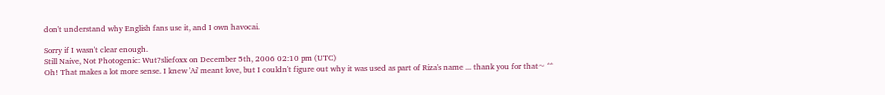don't understand why English fans use it, and I own havocai.

Sorry if I wasn't clear enough.
Still Naive, Not Photogenic: Wut?sliefoxx on December 5th, 2006 02:10 pm (UTC)
Oh! That makes a lot more sense. I knew 'Ai' meant love, but I couldn't figure out why it was used as part of Riza's name ... thank you for that~ ^^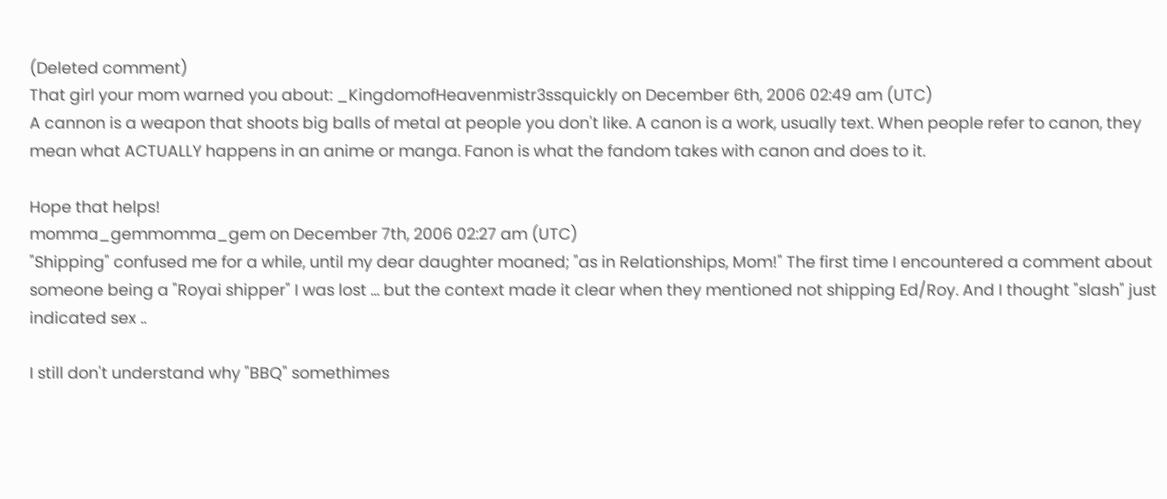(Deleted comment)
That girl your mom warned you about: _KingdomofHeavenmistr3ssquickly on December 6th, 2006 02:49 am (UTC)
A cannon is a weapon that shoots big balls of metal at people you don't like. A canon is a work, usually text. When people refer to canon, they mean what ACTUALLY happens in an anime or manga. Fanon is what the fandom takes with canon and does to it.

Hope that helps!
momma_gemmomma_gem on December 7th, 2006 02:27 am (UTC)
"Shipping" confused me for a while, until my dear daughter moaned; "as in Relationships, Mom!" The first time I encountered a comment about someone being a "Royai shipper" I was lost ... but the context made it clear when they mentioned not shipping Ed/Roy. And I thought "slash" just indicated sex ..

I still don't understand why "BBQ" somethimes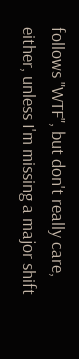follows "WTF", but don't really care, either, unless I'm missing a major shift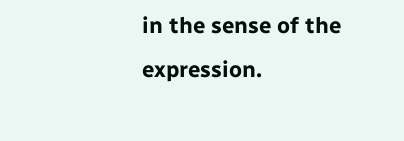in the sense of the expression.